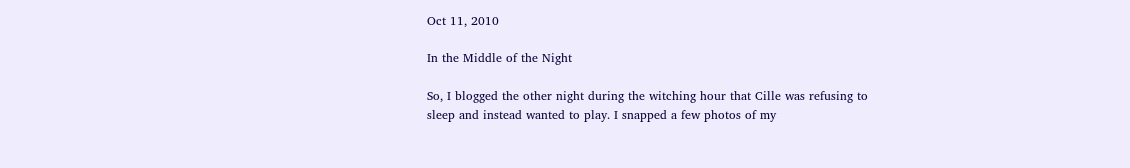Oct 11, 2010

In the Middle of the Night

So, I blogged the other night during the witching hour that Cille was refusing to sleep and instead wanted to play. I snapped a few photos of my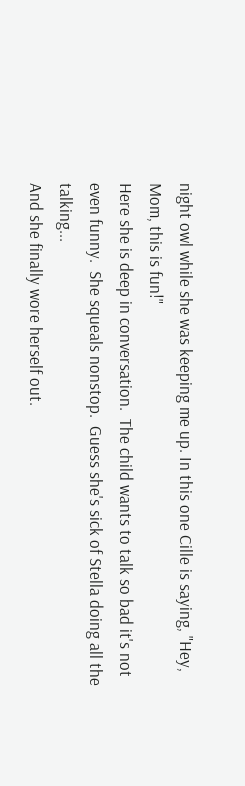night owl while she was keeping me up. In this one Cille is saying, "Hey, Mom, this is fun!"
Here she is deep in conversation.  The child wants to talk so bad it's not even funny.  She squeals nonstop.  Guess she's sick of Stella doing all the talking...
And she finally wore herself out.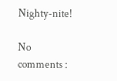Nighty-nite!

No comments :